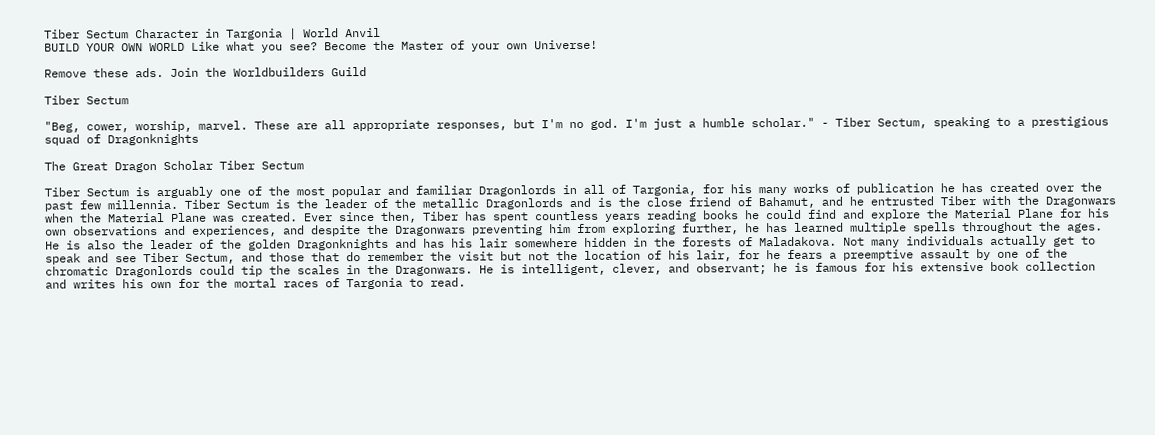Tiber Sectum Character in Targonia | World Anvil
BUILD YOUR OWN WORLD Like what you see? Become the Master of your own Universe!

Remove these ads. Join the Worldbuilders Guild

Tiber Sectum

"Beg, cower, worship, marvel. These are all appropriate responses, but I'm no god. I'm just a humble scholar." - Tiber Sectum, speaking to a prestigious squad of Dragonknights

The Great Dragon Scholar Tiber Sectum

Tiber Sectum is arguably one of the most popular and familiar Dragonlords in all of Targonia, for his many works of publication he has created over the past few millennia. Tiber Sectum is the leader of the metallic Dragonlords and is the close friend of Bahamut, and he entrusted Tiber with the Dragonwars when the Material Plane was created. Ever since then, Tiber has spent countless years reading books he could find and explore the Material Plane for his own observations and experiences, and despite the Dragonwars preventing him from exploring further, he has learned multiple spells throughout the ages. He is also the leader of the golden Dragonknights and has his lair somewhere hidden in the forests of Maladakova. Not many individuals actually get to speak and see Tiber Sectum, and those that do remember the visit but not the location of his lair, for he fears a preemptive assault by one of the chromatic Dragonlords could tip the scales in the Dragonwars. He is intelligent, clever, and observant; he is famous for his extensive book collection and writes his own for the mortal races of Targonia to read.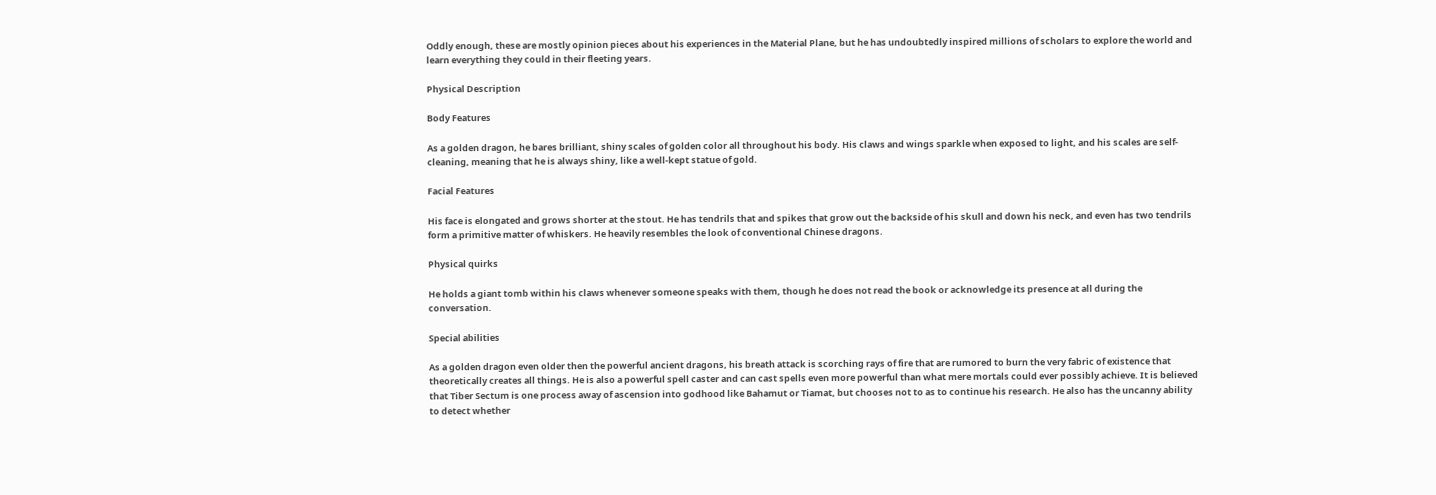Oddly enough, these are mostly opinion pieces about his experiences in the Material Plane, but he has undoubtedly inspired millions of scholars to explore the world and learn everything they could in their fleeting years.

Physical Description

Body Features

As a golden dragon, he bares brilliant, shiny scales of golden color all throughout his body. His claws and wings sparkle when exposed to light, and his scales are self-cleaning, meaning that he is always shiny, like a well-kept statue of gold.

Facial Features

His face is elongated and grows shorter at the stout. He has tendrils that and spikes that grow out the backside of his skull and down his neck, and even has two tendrils form a primitive matter of whiskers. He heavily resembles the look of conventional Chinese dragons.

Physical quirks

He holds a giant tomb within his claws whenever someone speaks with them, though he does not read the book or acknowledge its presence at all during the conversation.

Special abilities

As a golden dragon even older then the powerful ancient dragons, his breath attack is scorching rays of fire that are rumored to burn the very fabric of existence that theoretically creates all things. He is also a powerful spell caster and can cast spells even more powerful than what mere mortals could ever possibly achieve. It is believed that Tiber Sectum is one process away of ascension into godhood like Bahamut or Tiamat, but chooses not to as to continue his research. He also has the uncanny ability to detect whether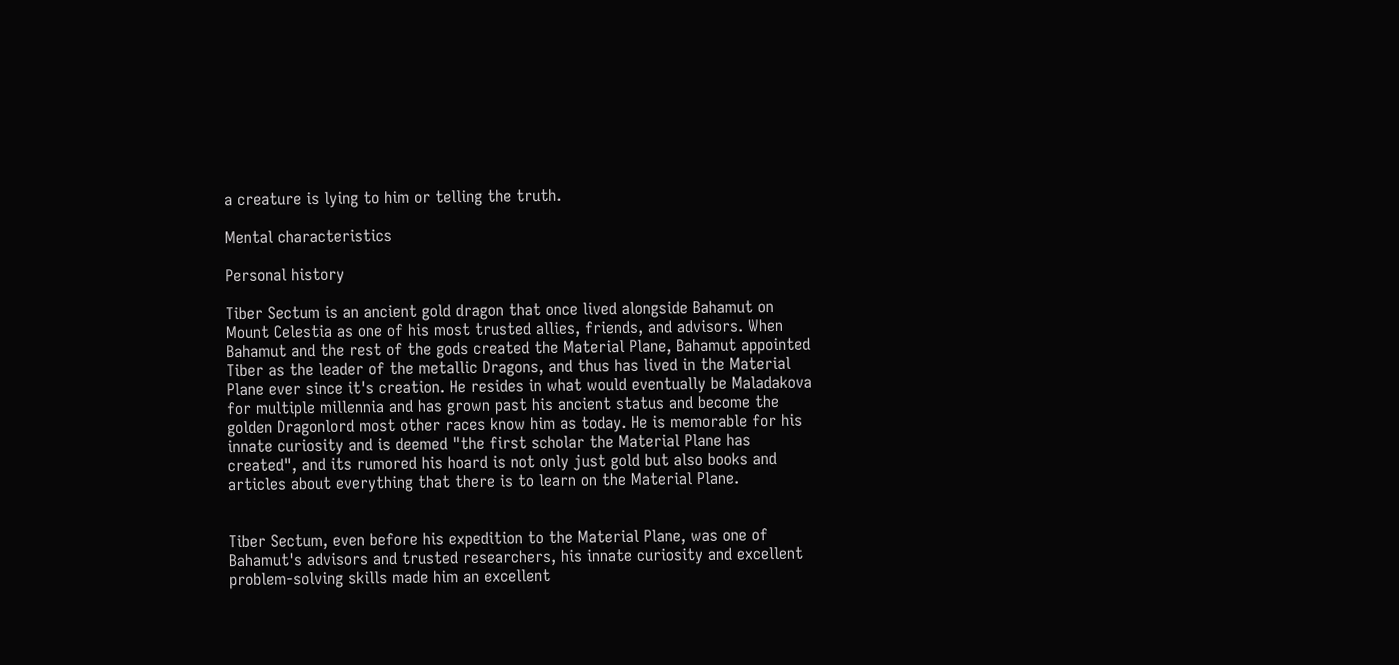a creature is lying to him or telling the truth.

Mental characteristics

Personal history

Tiber Sectum is an ancient gold dragon that once lived alongside Bahamut on Mount Celestia as one of his most trusted allies, friends, and advisors. When Bahamut and the rest of the gods created the Material Plane, Bahamut appointed Tiber as the leader of the metallic Dragons, and thus has lived in the Material Plane ever since it's creation. He resides in what would eventually be Maladakova for multiple millennia and has grown past his ancient status and become the golden Dragonlord most other races know him as today. He is memorable for his innate curiosity and is deemed "the first scholar the Material Plane has created", and its rumored his hoard is not only just gold but also books and articles about everything that there is to learn on the Material Plane.


Tiber Sectum, even before his expedition to the Material Plane, was one of Bahamut's advisors and trusted researchers, his innate curiosity and excellent problem-solving skills made him an excellent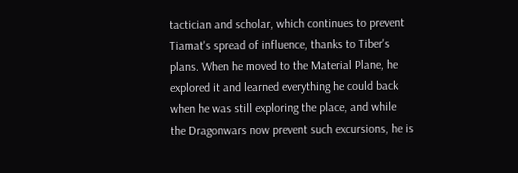tactician and scholar, which continues to prevent Tiamat's spread of influence, thanks to Tiber's plans. When he moved to the Material Plane, he explored it and learned everything he could back when he was still exploring the place, and while the Dragonwars now prevent such excursions, he is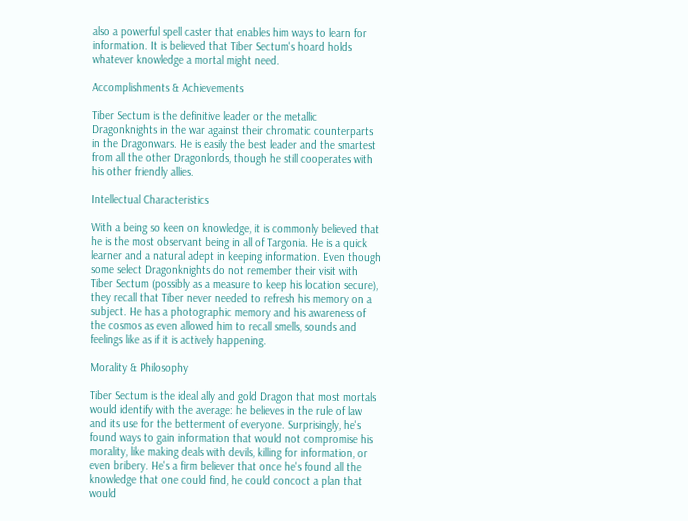also a powerful spell caster that enables him ways to learn for information. It is believed that Tiber Sectum's hoard holds whatever knowledge a mortal might need.

Accomplishments & Achievements

Tiber Sectum is the definitive leader or the metallic Dragonknights in the war against their chromatic counterparts in the Dragonwars. He is easily the best leader and the smartest from all the other Dragonlords, though he still cooperates with his other friendly allies.

Intellectual Characteristics

With a being so keen on knowledge, it is commonly believed that he is the most observant being in all of Targonia. He is a quick learner and a natural adept in keeping information. Even though some select Dragonknights do not remember their visit with Tiber Sectum (possibly as a measure to keep his location secure), they recall that Tiber never needed to refresh his memory on a subject. He has a photographic memory and his awareness of the cosmos as even allowed him to recall smells, sounds and feelings like as if it is actively happening.

Morality & Philosophy

Tiber Sectum is the ideal ally and gold Dragon that most mortals would identify with the average: he believes in the rule of law and its use for the betterment of everyone. Surprisingly, he's found ways to gain information that would not compromise his morality, like making deals with devils, killing for information, or even bribery. He's a firm believer that once he's found all the knowledge that one could find, he could concoct a plan that would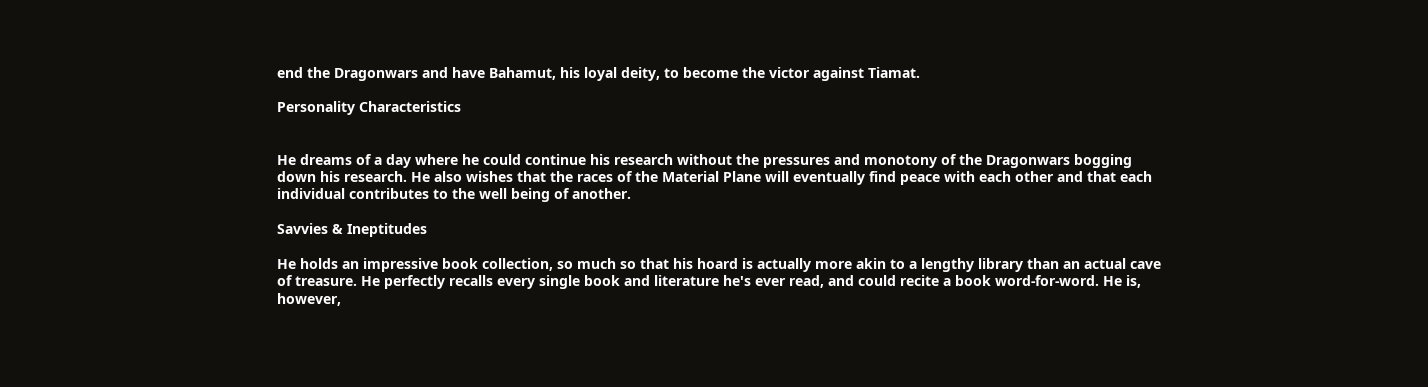end the Dragonwars and have Bahamut, his loyal deity, to become the victor against Tiamat.

Personality Characteristics


He dreams of a day where he could continue his research without the pressures and monotony of the Dragonwars bogging down his research. He also wishes that the races of the Material Plane will eventually find peace with each other and that each individual contributes to the well being of another.

Savvies & Ineptitudes

He holds an impressive book collection, so much so that his hoard is actually more akin to a lengthy library than an actual cave of treasure. He perfectly recalls every single book and literature he's ever read, and could recite a book word-for-word. He is, however,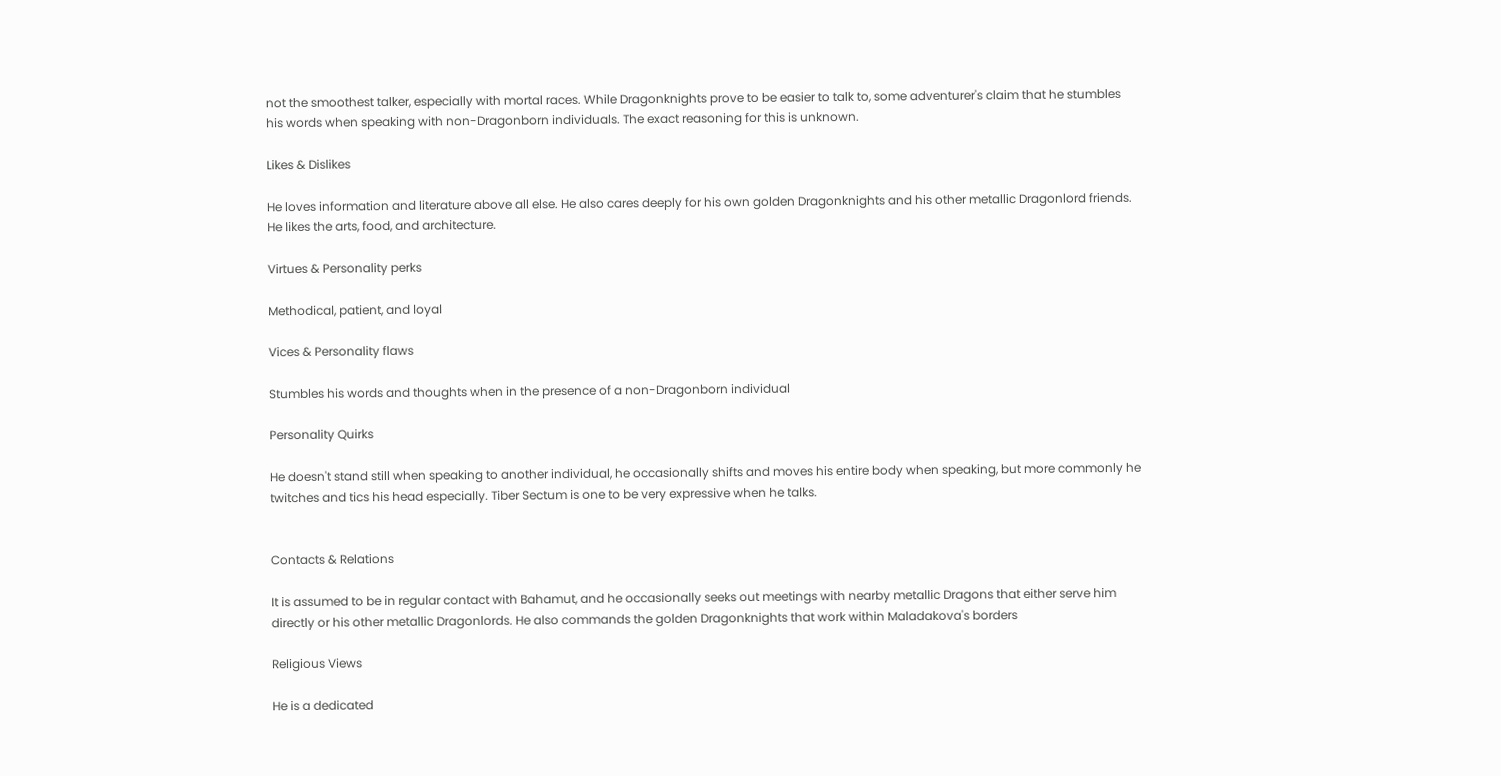not the smoothest talker, especially with mortal races. While Dragonknights prove to be easier to talk to, some adventurer's claim that he stumbles his words when speaking with non-Dragonborn individuals. The exact reasoning for this is unknown.

Likes & Dislikes

He loves information and literature above all else. He also cares deeply for his own golden Dragonknights and his other metallic Dragonlord friends. He likes the arts, food, and architecture.

Virtues & Personality perks

Methodical, patient, and loyal

Vices & Personality flaws

Stumbles his words and thoughts when in the presence of a non-Dragonborn individual

Personality Quirks

He doesn't stand still when speaking to another individual, he occasionally shifts and moves his entire body when speaking, but more commonly he twitches and tics his head especially. Tiber Sectum is one to be very expressive when he talks.


Contacts & Relations

It is assumed to be in regular contact with Bahamut, and he occasionally seeks out meetings with nearby metallic Dragons that either serve him directly or his other metallic Dragonlords. He also commands the golden Dragonknights that work within Maladakova's borders

Religious Views

He is a dedicated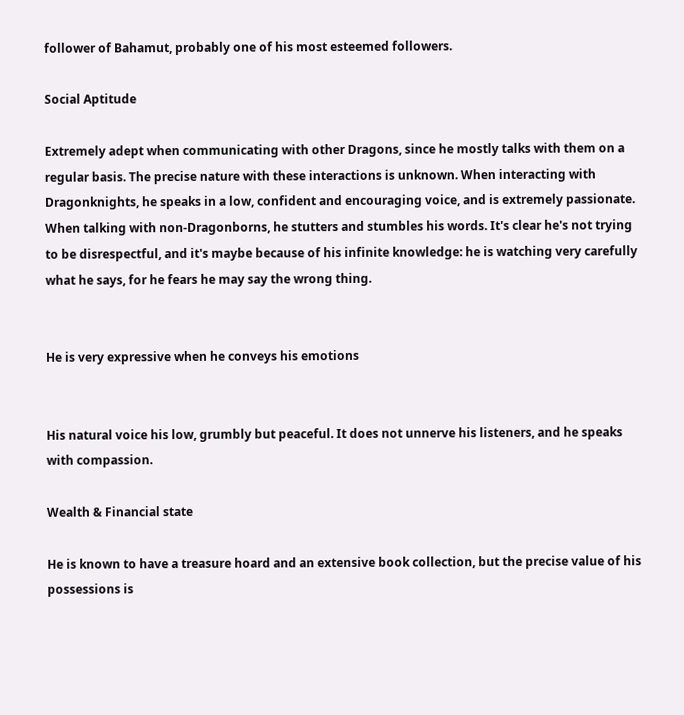follower of Bahamut, probably one of his most esteemed followers.

Social Aptitude

Extremely adept when communicating with other Dragons, since he mostly talks with them on a regular basis. The precise nature with these interactions is unknown. When interacting with Dragonknights, he speaks in a low, confident and encouraging voice, and is extremely passionate. When talking with non-Dragonborns, he stutters and stumbles his words. It's clear he's not trying to be disrespectful, and it's maybe because of his infinite knowledge: he is watching very carefully what he says, for he fears he may say the wrong thing.


He is very expressive when he conveys his emotions


His natural voice his low, grumbly but peaceful. It does not unnerve his listeners, and he speaks with compassion.

Wealth & Financial state

He is known to have a treasure hoard and an extensive book collection, but the precise value of his possessions is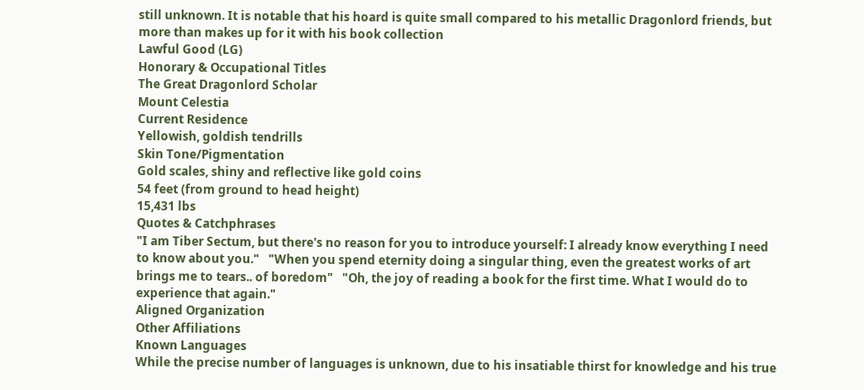still unknown. It is notable that his hoard is quite small compared to his metallic Dragonlord friends, but more than makes up for it with his book collection
Lawful Good (LG)
Honorary & Occupational Titles
The Great Dragonlord Scholar
Mount Celestia
Current Residence
Yellowish, goldish tendrills
Skin Tone/Pigmentation
Gold scales, shiny and reflective like gold coins
54 feet (from ground to head height)
15,431 lbs
Quotes & Catchphrases
"I am Tiber Sectum, but there's no reason for you to introduce yourself: I already know everything I need to know about you."   "When you spend eternity doing a singular thing, even the greatest works of art brings me to tears.. of boredom"   "Oh, the joy of reading a book for the first time. What I would do to experience that again."
Aligned Organization
Other Affiliations
Known Languages
While the precise number of languages is unknown, due to his insatiable thirst for knowledge and his true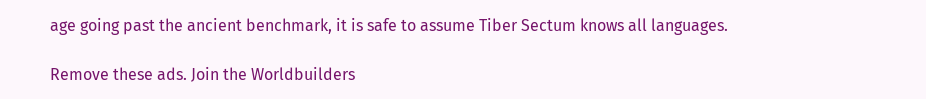age going past the ancient benchmark, it is safe to assume Tiber Sectum knows all languages.

Remove these ads. Join the Worldbuilders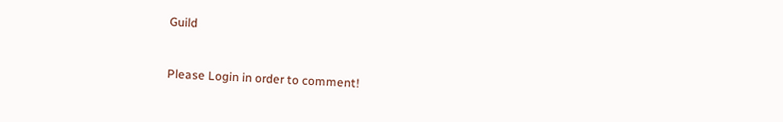Guild


Please Login in order to comment!